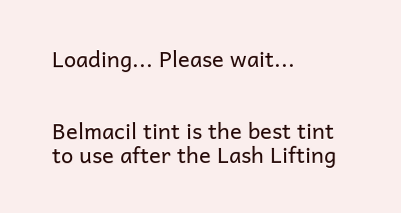Loading... Please wait...


Belmacil tint is the best tint to use after the Lash Lifting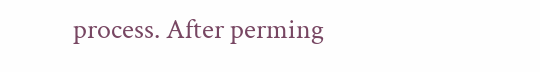process. After perming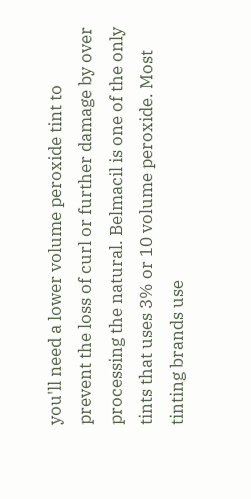you'll need a lower volume peroxide tint to prevent the loss of curl or further damage by over processing the natural. Belmacil is one of the only tints that uses 3% or 10 volume peroxide. Most tinting brands use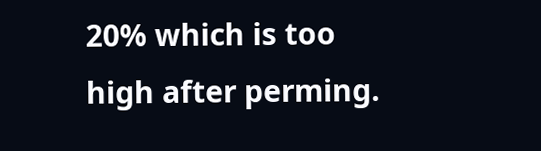20% which is too high after perming.